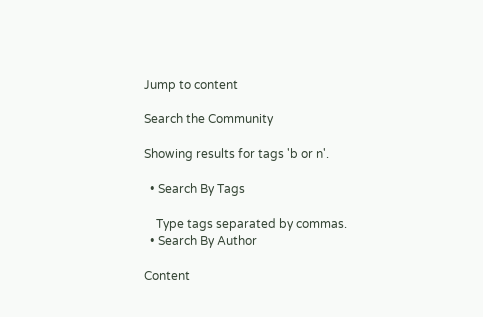Jump to content

Search the Community

Showing results for tags 'b or n'.

  • Search By Tags

    Type tags separated by commas.
  • Search By Author

Content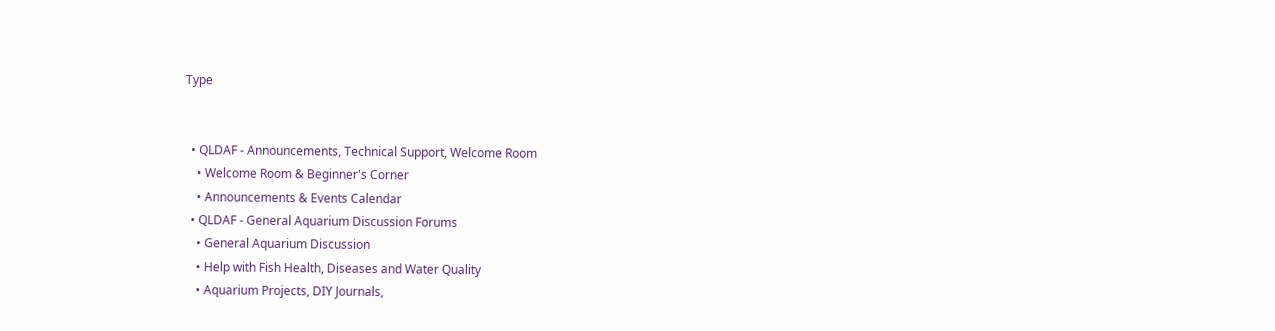Type


  • QLDAF - Announcements, Technical Support, Welcome Room
    • Welcome Room & Beginner's Corner
    • Announcements & Events Calendar
  • QLDAF - General Aquarium Discussion Forums
    • General Aquarium Discussion
    • Help with Fish Health, Diseases and Water Quality
    • Aquarium Projects, DIY Journals,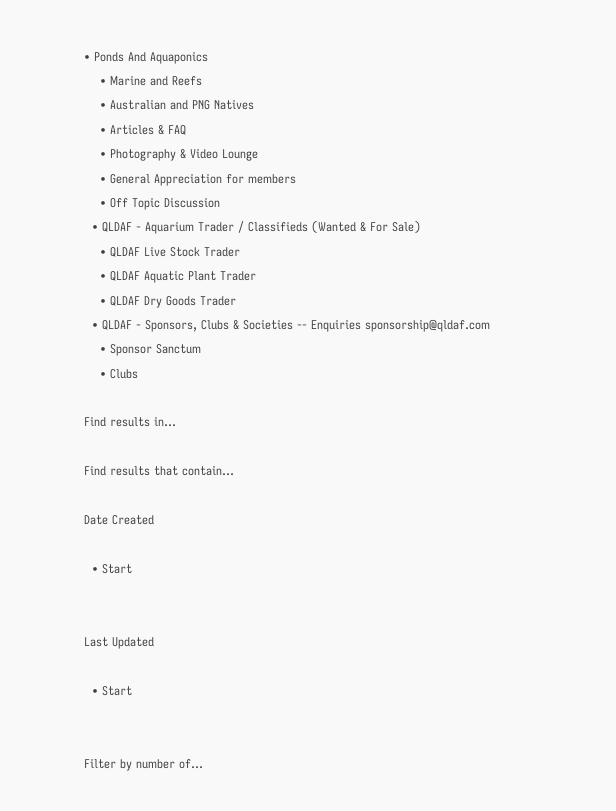• Ponds And Aquaponics
    • Marine and Reefs
    • Australian and PNG Natives
    • Articles & FAQ
    • Photography & Video Lounge
    • General Appreciation for members
    • Off Topic Discussion
  • QLDAF - Aquarium Trader / Classifieds (Wanted & For Sale)
    • QLDAF Live Stock Trader
    • QLDAF Aquatic Plant Trader
    • QLDAF Dry Goods Trader
  • QLDAF - Sponsors, Clubs & Societies -- Enquiries sponsorship@qldaf.com
    • Sponsor Sanctum
    • Clubs

Find results in...

Find results that contain...

Date Created

  • Start


Last Updated

  • Start


Filter by number of...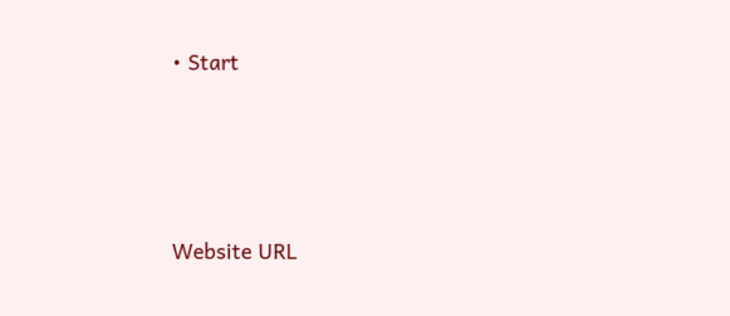• Start





Website URL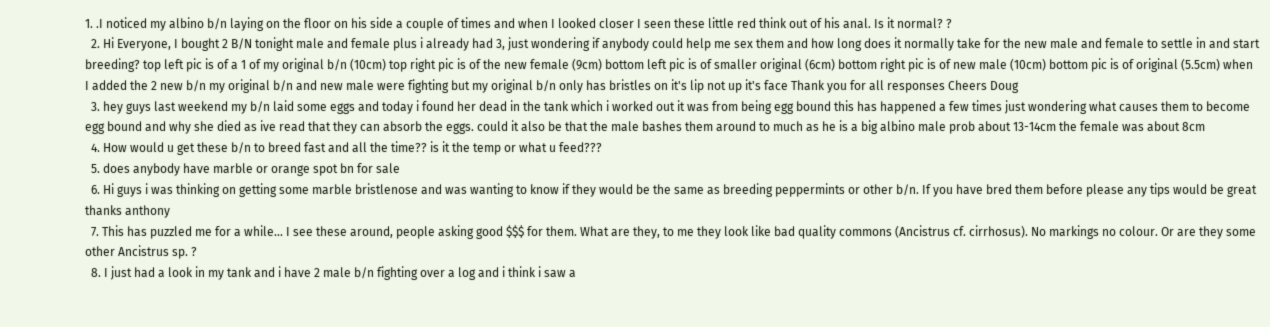1. .I noticed my albino b/n laying on the floor on his side a couple of times and when I looked closer I seen these little red think out of his anal. Is it normal? ?
  2. Hi Everyone, I bought 2 B/N tonight male and female plus i already had 3, just wondering if anybody could help me sex them and how long does it normally take for the new male and female to settle in and start breeding? top left pic is of a 1 of my original b/n (10cm) top right pic is of the new female (9cm) bottom left pic is of smaller original (6cm) bottom right pic is of new male (10cm) bottom pic is of original (5.5cm) when I added the 2 new b/n my original b/n and new male were fighting but my original b/n only has bristles on it's lip not up it's face Thank you for all responses Cheers Doug
  3. hey guys last weekend my b/n laid some eggs and today i found her dead in the tank which i worked out it was from being egg bound this has happened a few times just wondering what causes them to become egg bound and why she died as ive read that they can absorb the eggs. could it also be that the male bashes them around to much as he is a big albino male prob about 13-14cm the female was about 8cm
  4. How would u get these b/n to breed fast and all the time?? is it the temp or what u feed???
  5. does anybody have marble or orange spot bn for sale
  6. Hi guys i was thinking on getting some marble bristlenose and was wanting to know if they would be the same as breeding peppermints or other b/n. If you have bred them before please any tips would be great thanks anthony
  7. This has puzzled me for a while... I see these around, people asking good $$$ for them. What are they, to me they look like bad quality commons (Ancistrus cf. cirrhosus). No markings no colour. Or are they some other Ancistrus sp. ?
  8. I just had a look in my tank and i have 2 male b/n fighting over a log and i think i saw a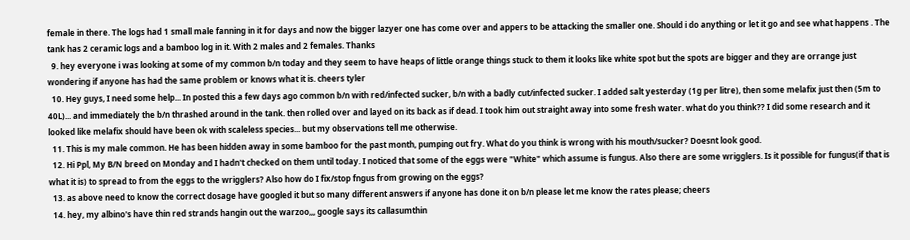female in there. The logs had 1 small male fanning in it for days and now the bigger lazyer one has come over and appers to be attacking the smaller one. Should i do anything or let it go and see what happens . The tank has 2 ceramic logs and a bamboo log in it. With 2 males and 2 females. Thanks
  9. hey everyone i was looking at some of my common b/n today and they seem to have heaps of little orange things stuck to them it looks like white spot but the spots are bigger and they are orrange just wondering if anyone has had the same problem or knows what it is. cheers tyler
  10. Hey guys, I need some help... In posted this a few days ago common b/n with red/infected sucker, b/n with a badly cut/infected sucker. I added salt yesterday (1g per litre), then some melafix just then (5m to 40L)... and immediately the b/n thrashed around in the tank. then rolled over and layed on its back as if dead. I took him out straight away into some fresh water. what do you think?? I did some research and it looked like melafix should have been ok with scaleless species... but my observations tell me otherwise.
  11. This is my male common. He has been hidden away in some bamboo for the past month, pumping out fry. What do you think is wrong with his mouth/sucker? Doesnt look good.
  12. Hi Ppl, My B/N breed on Monday and I hadn't checked on them until today. I noticed that some of the eggs were "White" which assume is fungus. Also there are some wrigglers. Is it possible for fungus(if that is what it is) to spread to from the eggs to the wrigglers? Also how do I fix/stop fngus from growing on the eggs?
  13. as above need to know the correct dosage have googled it but so many different answers if anyone has done it on b/n please let me know the rates please; cheers
  14. hey, my albino's have thin red strands hangin out the warzoo,,, google says its callasumthin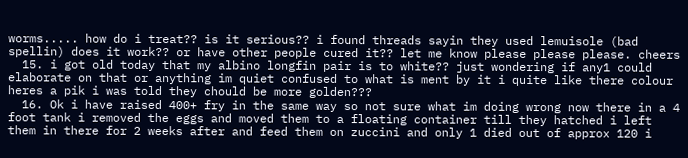worms..... how do i treat?? is it serious?? i found threads sayin they used lemuisole (bad spellin) does it work?? or have other people cured it?? let me know please please please. cheers
  15. i got old today that my albino longfin pair is to white?? just wondering if any1 could elaborate on that or anything im quiet confused to what is ment by it i quite like there colour heres a pik i was told they chould be more golden???
  16. Ok i have raised 400+ fry in the same way so not sure what im doing wrong now there in a 4 foot tank i removed the eggs and moved them to a floating container till they hatched i left them in there for 2 weeks after and feed them on zuccini and only 1 died out of approx 120 i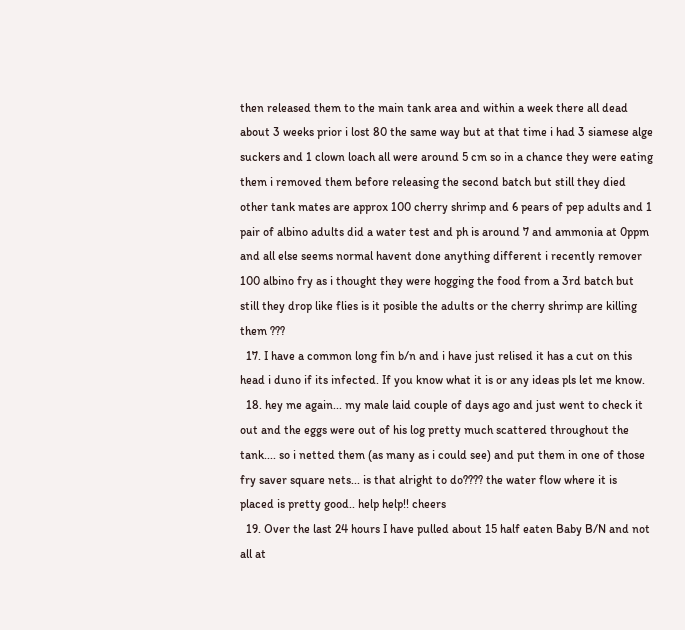then released them to the main tank area and within a week there all dead about 3 weeks prior i lost 80 the same way but at that time i had 3 siamese alge suckers and 1 clown loach all were around 5 cm so in a chance they were eating them i removed them before releasing the second batch but still they died other tank mates are approx 100 cherry shrimp and 6 pears of pep adults and 1 pair of albino adults did a water test and ph is around 7 and ammonia at 0ppm and all else seems normal havent done anything different i recently remover 100 albino fry as i thought they were hogging the food from a 3rd batch but still they drop like flies is it posible the adults or the cherry shrimp are killing them ???
  17. I have a common long fin b/n and i have just relised it has a cut on this head i duno if its infected. If you know what it is or any ideas pls let me know.
  18. hey me again... my male laid couple of days ago and just went to check it out and the eggs were out of his log pretty much scattered throughout the tank.... so i netted them (as many as i could see) and put them in one of those fry saver square nets... is that alright to do???? the water flow where it is placed is pretty good.. help help!! cheers
  19. Over the last 24 hours I have pulled about 15 half eaten Baby B/N and not all at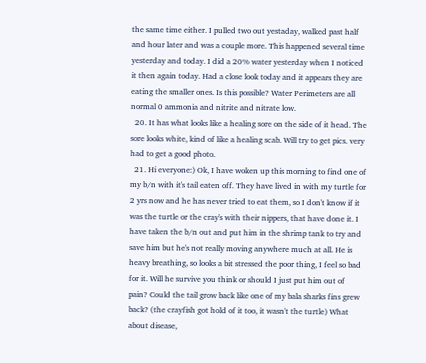the same time either. I pulled two out yestaday, walked past half and hour later and was a couple more. This happened several time yesterday and today. I did a 20% water yesterday when I noticed it then again today. Had a close look today and it appears they are eating the smaller ones. Is this possible? Water Perimeters are all normal 0 ammonia and nitrite and nitrate low.
  20. It has what looks like a healing sore on the side of it head. The sore looks white, kind of like a healing scab. Will try to get pics. very had to get a good photo.
  21. Hi everyone:) Ok, I have woken up this morning to find one of my b/n with it's tail eaten off. They have lived in with my turtle for 2 yrs now and he has never tried to eat them, so I don't know if it was the turtle or the cray's with their nippers, that have done it. I have taken the b/n out and put him in the shrimp tank to try and save him but he's not really moving anywhere much at all. He is heavy breathing, so looks a bit stressed the poor thing, I feel so bad for it. Will he survive you think or should I just put him out of pain? Could the tail grow back like one of my bala sharks fins grew back? (the crayfish got hold of it too, it wasn't the turtle) What about disease,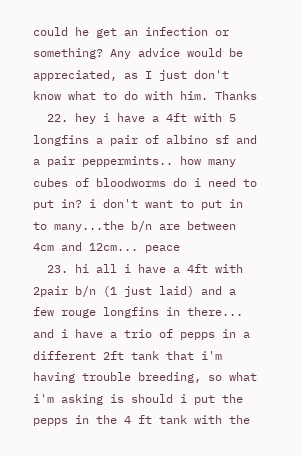could he get an infection or something? Any advice would be appreciated, as I just don't know what to do with him. Thanks
  22. hey i have a 4ft with 5 longfins a pair of albino sf and a pair peppermints.. how many cubes of bloodworms do i need to put in? i don't want to put in to many...the b/n are between 4cm and 12cm... peace
  23. hi all i have a 4ft with 2pair b/n (1 just laid) and a few rouge longfins in there... and i have a trio of pepps in a different 2ft tank that i'm having trouble breeding, so what i'm asking is should i put the pepps in the 4 ft tank with the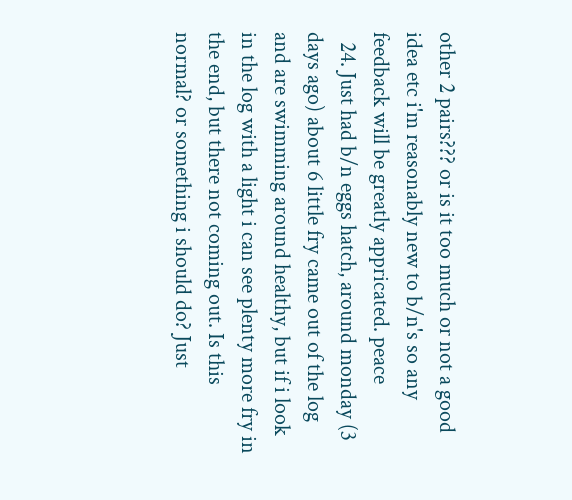other 2 pairs??? or is it too much or not a good idea etc i'm reasonably new to b/n's so any feedback will be greatly appricated. peace
  24. Just had b/n eggs hatch, around monday (3 days ago) about 6 little fry came out of the log and are swimming around healthy, but if i look in the log with a light i can see plenty more fry in the end, but there not coming out. Is this normal? or something i should do? Just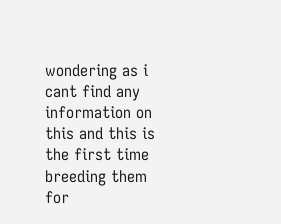wondering as i cant find any information on this and this is the first time breeding them for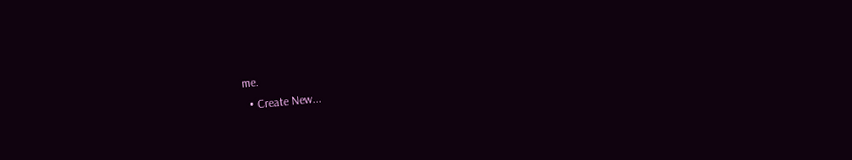me.
  • Create New...